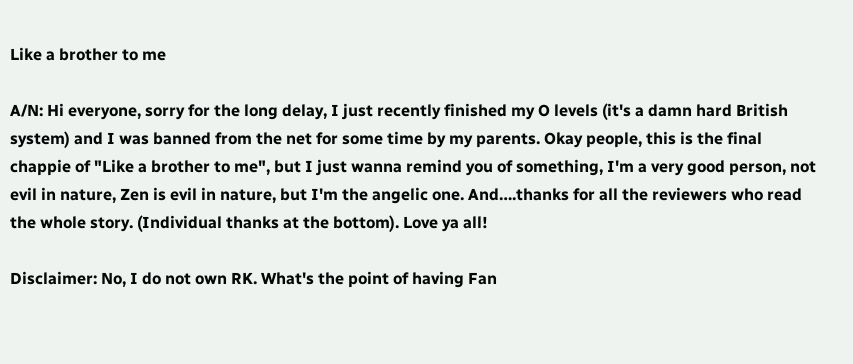Like a brother to me

A/N: Hi everyone, sorry for the long delay, I just recently finished my O levels (it's a damn hard British system) and I was banned from the net for some time by my parents. Okay people, this is the final chappie of "Like a brother to me", but I just wanna remind you of something, I'm a very good person, not evil in nature, Zen is evil in nature, but I'm the angelic one. And….thanks for all the reviewers who read the whole story. (Individual thanks at the bottom). Love ya all!

Disclaimer: No, I do not own RK. What's the point of having Fan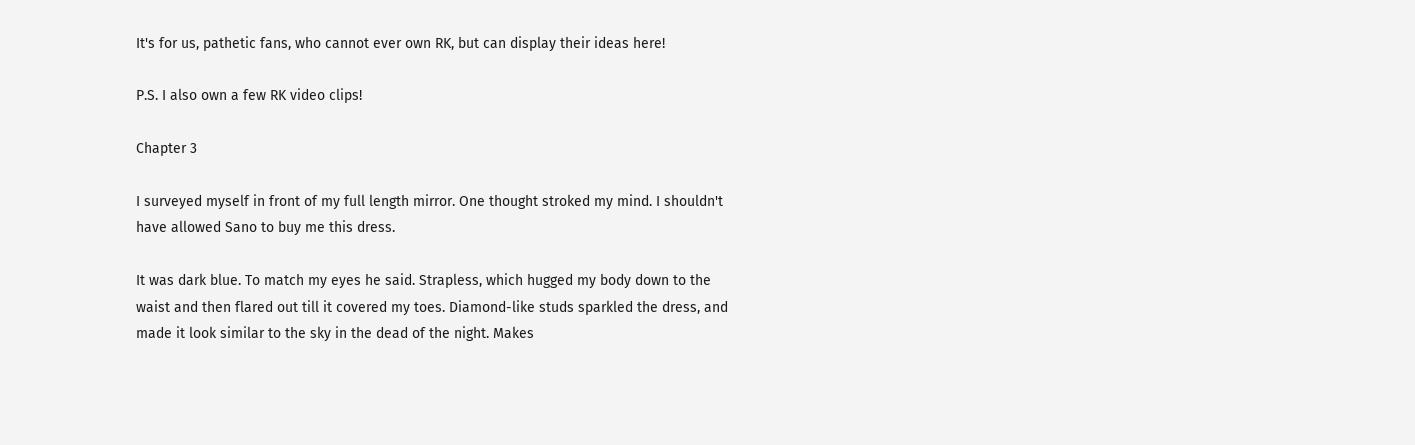It's for us, pathetic fans, who cannot ever own RK, but can display their ideas here!

P.S. I also own a few RK video clips!

Chapter 3

I surveyed myself in front of my full length mirror. One thought stroked my mind. I shouldn't have allowed Sano to buy me this dress.

It was dark blue. To match my eyes he said. Strapless, which hugged my body down to the waist and then flared out till it covered my toes. Diamond-like studs sparkled the dress, and made it look similar to the sky in the dead of the night. Makes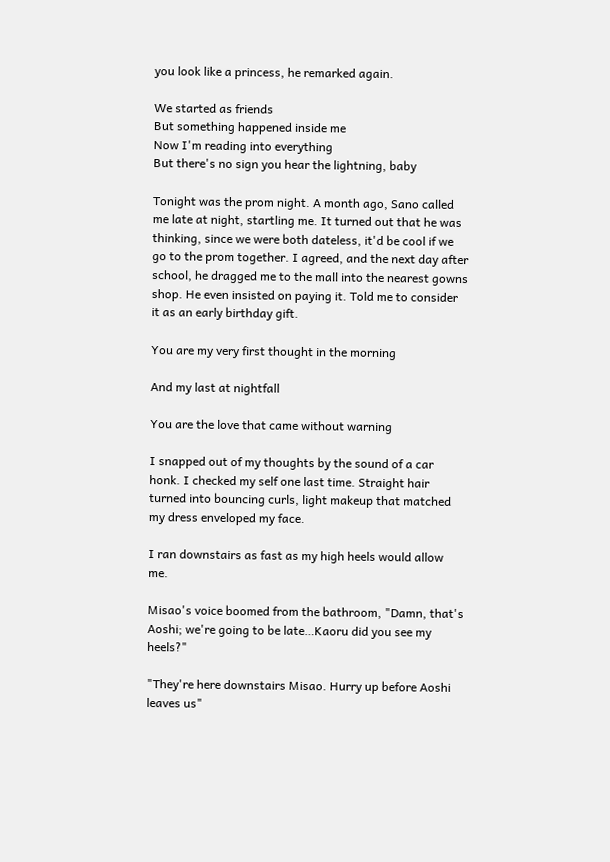you look like a princess, he remarked again.

We started as friends
But something happened inside me
Now I'm reading into everything
But there's no sign you hear the lightning, baby

Tonight was the prom night. A month ago, Sano called me late at night, startling me. It turned out that he was thinking, since we were both dateless, it'd be cool if we go to the prom together. I agreed, and the next day after school, he dragged me to the mall into the nearest gowns shop. He even insisted on paying it. Told me to consider it as an early birthday gift.

You are my very first thought in the morning

And my last at nightfall

You are the love that came without warning

I snapped out of my thoughts by the sound of a car honk. I checked my self one last time. Straight hair turned into bouncing curls, light makeup that matched my dress enveloped my face.

I ran downstairs as fast as my high heels would allow me.

Misao's voice boomed from the bathroom, "Damn, that's Aoshi; we're going to be late…Kaoru did you see my heels?"

"They're here downstairs Misao. Hurry up before Aoshi leaves us"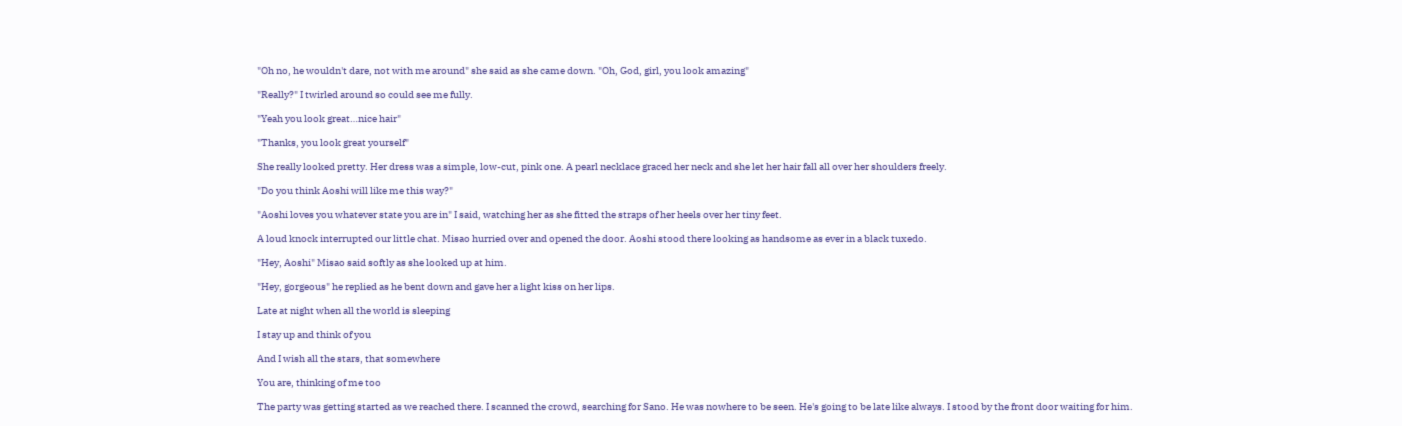"Oh no, he wouldn't dare, not with me around" she said as she came down. "Oh, God, girl, you look amazing"

"Really?" I twirled around so could see me fully.

"Yeah you look great…nice hair"

"Thanks, you look great yourself"

She really looked pretty. Her dress was a simple, low-cut, pink one. A pearl necklace graced her neck and she let her hair fall all over her shoulders freely.

"Do you think Aoshi will like me this way?"

"Aoshi loves you whatever state you are in" I said, watching her as she fitted the straps of her heels over her tiny feet.

A loud knock interrupted our little chat. Misao hurried over and opened the door. Aoshi stood there looking as handsome as ever in a black tuxedo.

"Hey, Aoshi" Misao said softly as she looked up at him.

"Hey, gorgeous" he replied as he bent down and gave her a light kiss on her lips.

Late at night when all the world is sleeping

I stay up and think of you

And I wish all the stars, that somewhere

You are, thinking of me too

The party was getting started as we reached there. I scanned the crowd, searching for Sano. He was nowhere to be seen. He's going to be late like always. I stood by the front door waiting for him.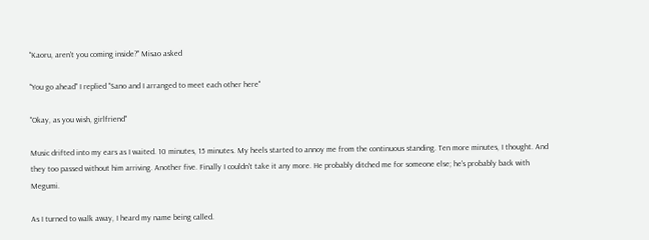"Kaoru, aren't you coming inside?" Misao asked

"You go ahead" I replied "Sano and I arranged to meet each other here"

"Okay, as you wish, girlfriend"

Music drifted into my ears as I waited. 10 minutes, 15 minutes. My heels started to annoy me from the continuous standing. Ten more minutes, I thought. And they too passed without him arriving. Another five. Finally I couldn't take it any more. He probably ditched me for someone else; he's probably back with Megumi.

As I turned to walk away, I heard my name being called.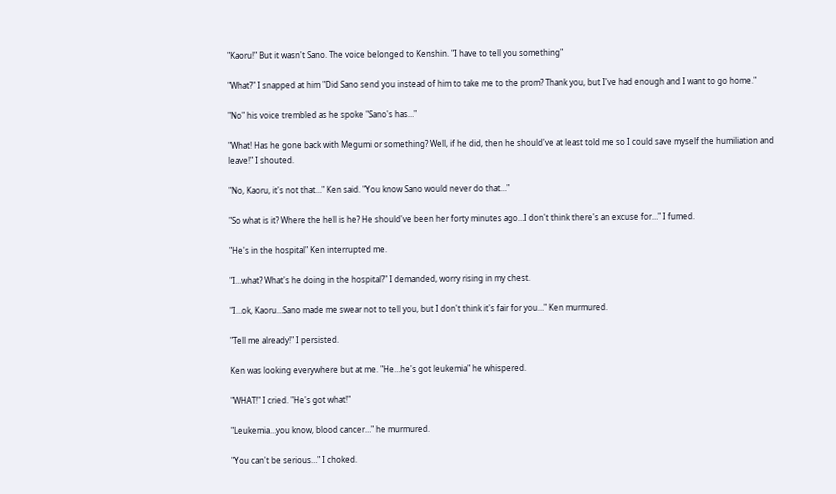"Kaoru!" But it wasn't Sano. The voice belonged to Kenshin. "I have to tell you something"

"What?" I snapped at him "Did Sano send you instead of him to take me to the prom? Thank you, but I've had enough and I want to go home."

"No" his voice trembled as he spoke "Sano's has…"

"What! Has he gone back with Megumi or something? Well, if he did, then he should've at least told me so I could save myself the humiliation and leave!" I shouted.

"No, Kaoru, it's not that…" Ken said. "You know Sano would never do that…"

"So what is it? Where the hell is he? He should've been her forty minutes ago…I don't think there's an excuse for…" I fumed.

"He's in the hospital" Ken interrupted me.

"I…what? What's he doing in the hospital?" I demanded, worry rising in my chest.

"I…ok, Kaoru…Sano made me swear not to tell you, but I don't think it's fair for you…" Ken murmured.

"Tell me already!" I persisted.

Ken was looking everywhere but at me. "He…he's got leukemia" he whispered.

"WHAT!" I cried. "He's got what!"

"Leukemia…you know, blood cancer…" he murmured.

"You can't be serious…" I choked.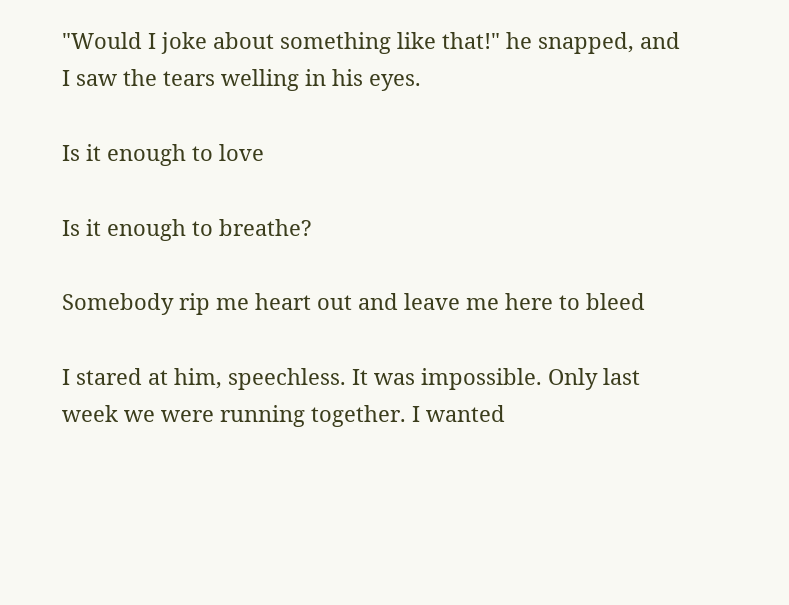"Would I joke about something like that!" he snapped, and I saw the tears welling in his eyes.

Is it enough to love

Is it enough to breathe?

Somebody rip me heart out and leave me here to bleed

I stared at him, speechless. It was impossible. Only last week we were running together. I wanted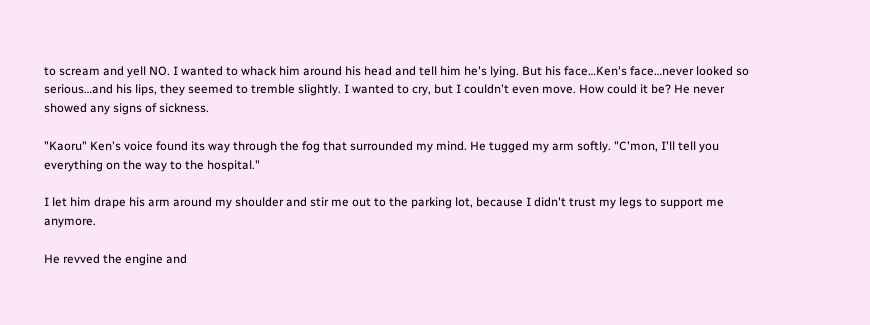to scream and yell NO. I wanted to whack him around his head and tell him he's lying. But his face…Ken's face…never looked so serious…and his lips, they seemed to tremble slightly. I wanted to cry, but I couldn't even move. How could it be? He never showed any signs of sickness.

"Kaoru" Ken's voice found its way through the fog that surrounded my mind. He tugged my arm softly. "C'mon, I'll tell you everything on the way to the hospital."

I let him drape his arm around my shoulder and stir me out to the parking lot, because I didn't trust my legs to support me anymore.

He revved the engine and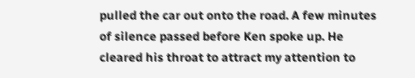pulled the car out onto the road. A few minutes of silence passed before Ken spoke up. He cleared his throat to attract my attention to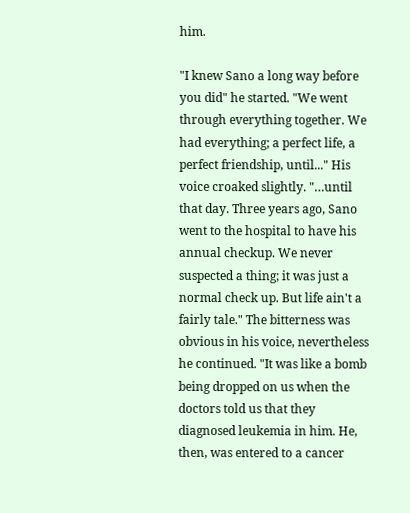him.

"I knew Sano a long way before you did" he started. "We went through everything together. We had everything; a perfect life, a perfect friendship, until..." His voice croaked slightly. "…until that day. Three years ago, Sano went to the hospital to have his annual checkup. We never suspected a thing; it was just a normal check up. But life ain't a fairly tale." The bitterness was obvious in his voice, nevertheless he continued. "It was like a bomb being dropped on us when the doctors told us that they diagnosed leukemia in him. He, then, was entered to a cancer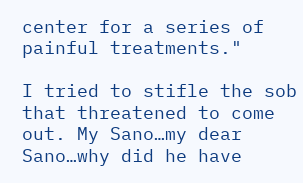center for a series of painful treatments."

I tried to stifle the sob that threatened to come out. My Sano…my dear Sano…why did he have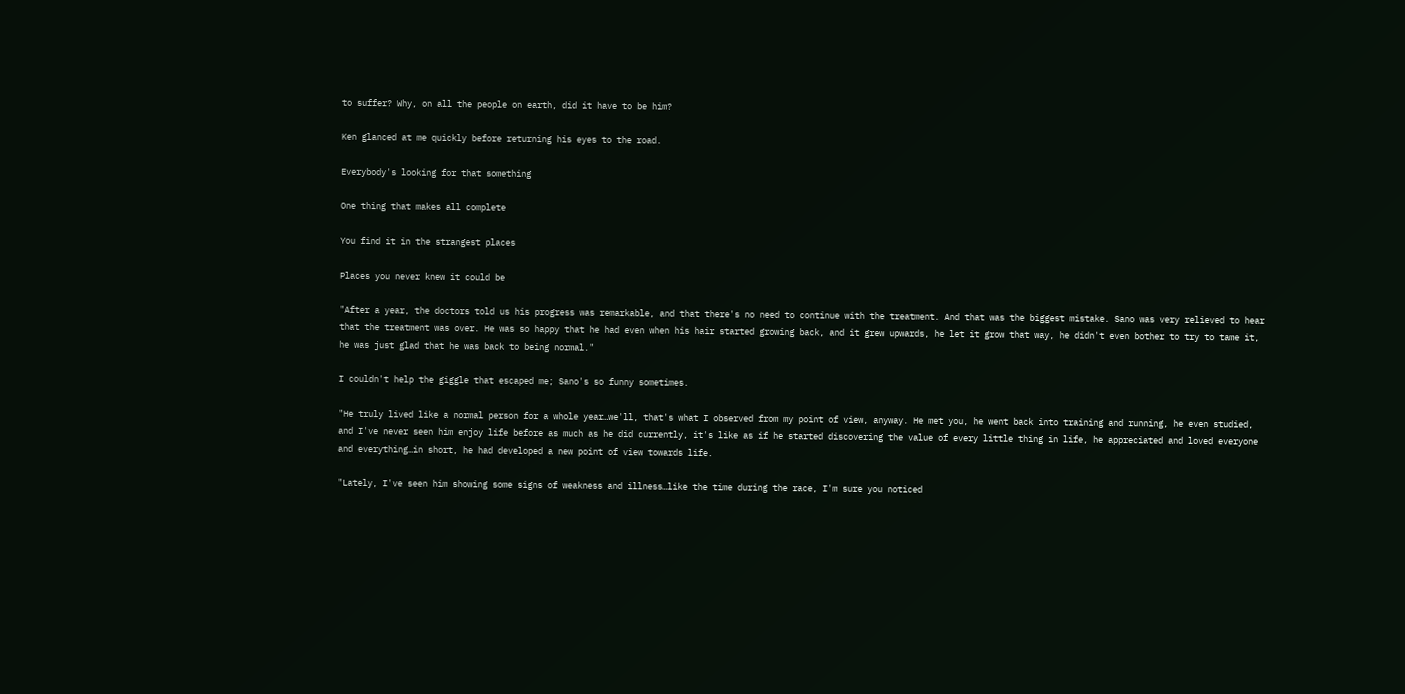to suffer? Why, on all the people on earth, did it have to be him?

Ken glanced at me quickly before returning his eyes to the road.

Everybody's looking for that something

One thing that makes all complete

You find it in the strangest places

Places you never knew it could be

"After a year, the doctors told us his progress was remarkable, and that there's no need to continue with the treatment. And that was the biggest mistake. Sano was very relieved to hear that the treatment was over. He was so happy that he had even when his hair started growing back, and it grew upwards, he let it grow that way, he didn't even bother to try to tame it, he was just glad that he was back to being normal."

I couldn't help the giggle that escaped me; Sano's so funny sometimes.

"He truly lived like a normal person for a whole year…we'll, that's what I observed from my point of view, anyway. He met you, he went back into training and running, he even studied, and I've never seen him enjoy life before as much as he did currently, it's like as if he started discovering the value of every little thing in life, he appreciated and loved everyone and everything…in short, he had developed a new point of view towards life.

"Lately, I've seen him showing some signs of weakness and illness…like the time during the race, I'm sure you noticed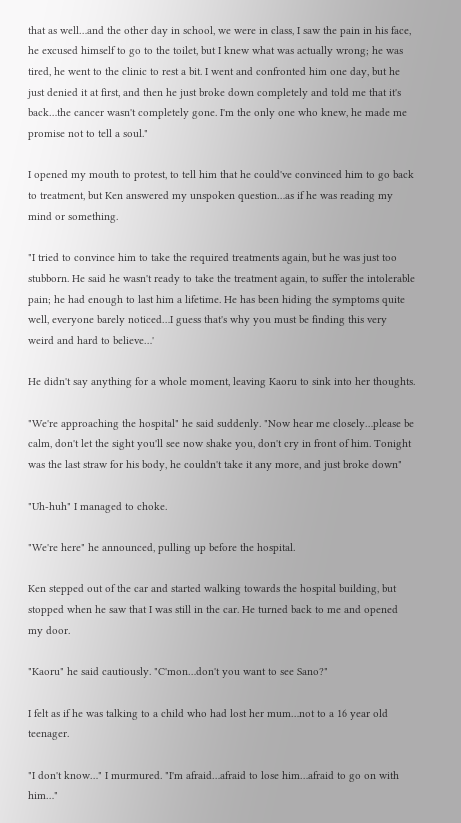that as well…and the other day in school, we were in class, I saw the pain in his face, he excused himself to go to the toilet, but I knew what was actually wrong; he was tired, he went to the clinic to rest a bit. I went and confronted him one day, but he just denied it at first, and then he just broke down completely and told me that it's back…the cancer wasn't completely gone. I'm the only one who knew, he made me promise not to tell a soul."

I opened my mouth to protest, to tell him that he could've convinced him to go back to treatment, but Ken answered my unspoken question…as if he was reading my mind or something.

"I tried to convince him to take the required treatments again, but he was just too stubborn. He said he wasn't ready to take the treatment again, to suffer the intolerable pain; he had enough to last him a lifetime. He has been hiding the symptoms quite well, everyone barely noticed…I guess that's why you must be finding this very weird and hard to believe…'

He didn't say anything for a whole moment, leaving Kaoru to sink into her thoughts.

"We're approaching the hospital" he said suddenly. "Now hear me closely…please be calm, don't let the sight you'll see now shake you, don't cry in front of him. Tonight was the last straw for his body, he couldn't take it any more, and just broke down"

"Uh-huh" I managed to choke.

"We're here" he announced, pulling up before the hospital.

Ken stepped out of the car and started walking towards the hospital building, but stopped when he saw that I was still in the car. He turned back to me and opened my door.

"Kaoru" he said cautiously. "C'mon…don't you want to see Sano?"

I felt as if he was talking to a child who had lost her mum…not to a 16 year old teenager.

"I don't know…" I murmured. "I'm afraid…afraid to lose him…afraid to go on with him…"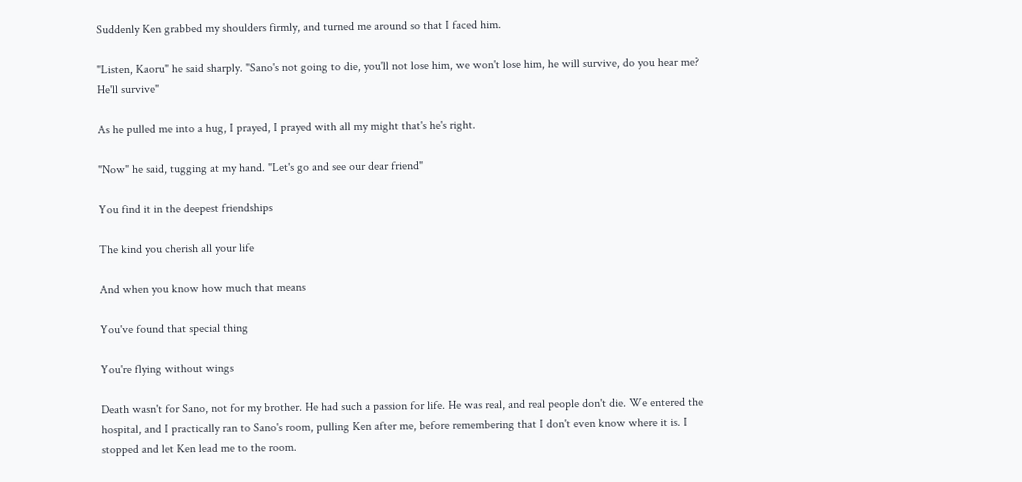Suddenly Ken grabbed my shoulders firmly, and turned me around so that I faced him.

"Listen, Kaoru" he said sharply. "Sano's not going to die, you'll not lose him, we won't lose him, he will survive, do you hear me? He'll survive"

As he pulled me into a hug, I prayed, I prayed with all my might that's he's right.

"Now" he said, tugging at my hand. "Let's go and see our dear friend"

You find it in the deepest friendships

The kind you cherish all your life

And when you know how much that means

You've found that special thing

You're flying without wings

Death wasn't for Sano, not for my brother. He had such a passion for life. He was real, and real people don't die. We entered the hospital, and I practically ran to Sano's room, pulling Ken after me, before remembering that I don't even know where it is. I stopped and let Ken lead me to the room.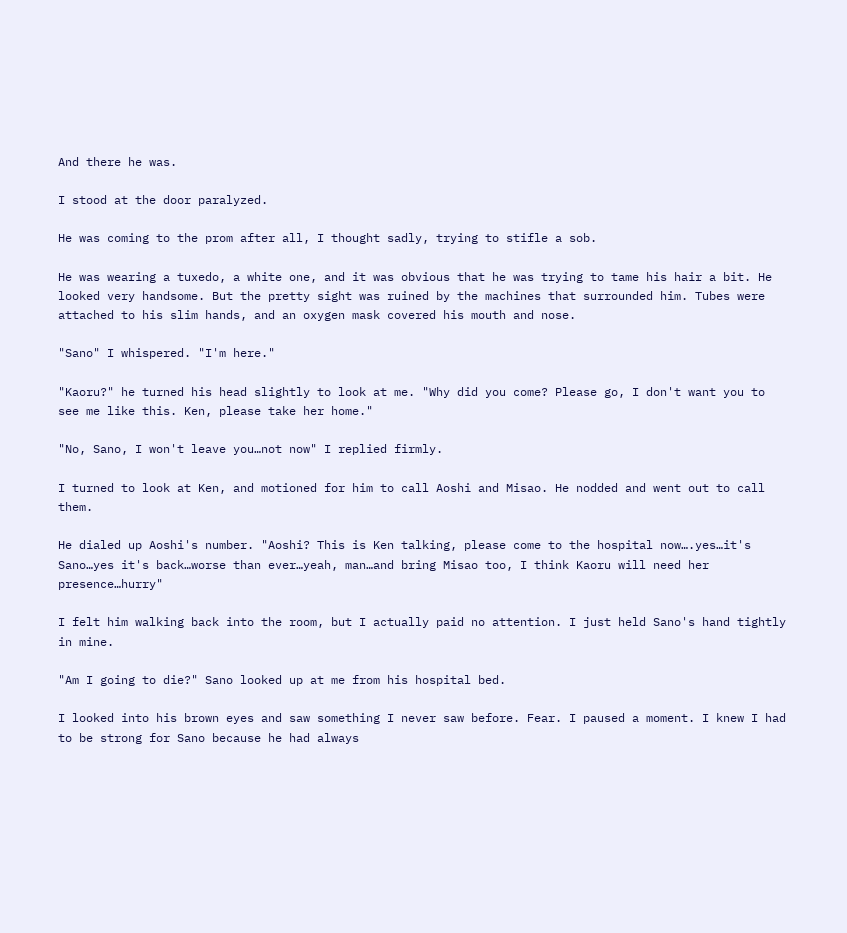And there he was.

I stood at the door paralyzed.

He was coming to the prom after all, I thought sadly, trying to stifle a sob.

He was wearing a tuxedo, a white one, and it was obvious that he was trying to tame his hair a bit. He looked very handsome. But the pretty sight was ruined by the machines that surrounded him. Tubes were attached to his slim hands, and an oxygen mask covered his mouth and nose.

"Sano" I whispered. "I'm here."

"Kaoru?" he turned his head slightly to look at me. "Why did you come? Please go, I don't want you to see me like this. Ken, please take her home."

"No, Sano, I won't leave you…not now" I replied firmly.

I turned to look at Ken, and motioned for him to call Aoshi and Misao. He nodded and went out to call them.

He dialed up Aoshi's number. "Aoshi? This is Ken talking, please come to the hospital now….yes…it's Sano…yes it's back…worse than ever…yeah, man…and bring Misao too, I think Kaoru will need her presence…hurry"

I felt him walking back into the room, but I actually paid no attention. I just held Sano's hand tightly in mine.

"Am I going to die?" Sano looked up at me from his hospital bed.

I looked into his brown eyes and saw something I never saw before. Fear. I paused a moment. I knew I had to be strong for Sano because he had always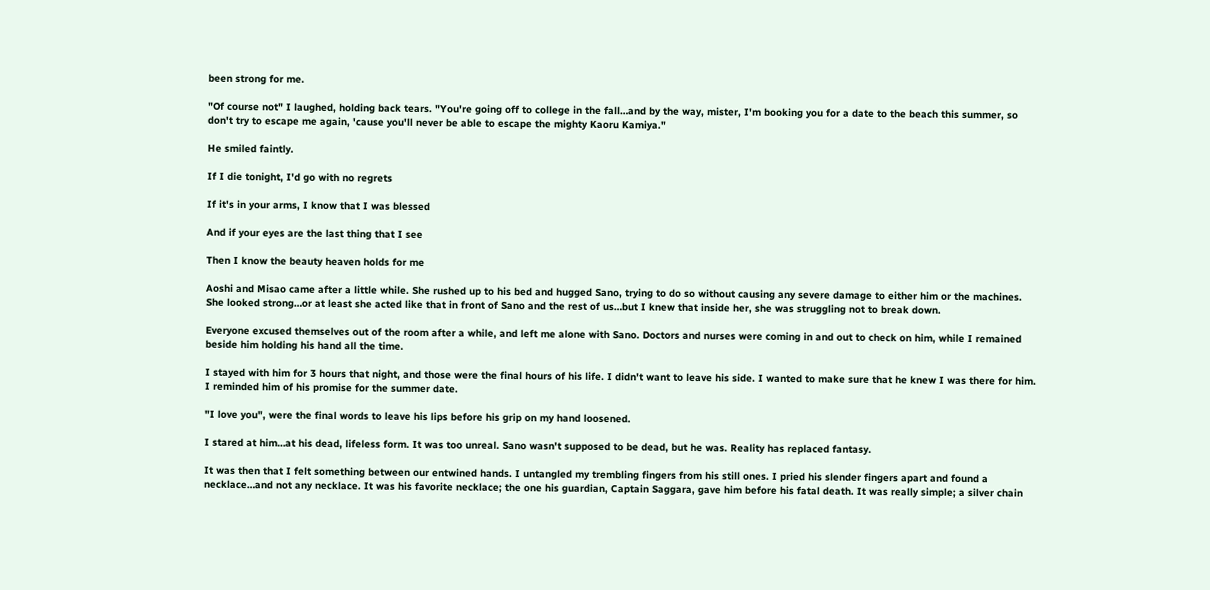been strong for me.

"Of course not" I laughed, holding back tears. "You're going off to college in the fall…and by the way, mister, I'm booking you for a date to the beach this summer, so don't try to escape me again, 'cause you'll never be able to escape the mighty Kaoru Kamiya."

He smiled faintly.

If I die tonight, I'd go with no regrets

If it's in your arms, I know that I was blessed

And if your eyes are the last thing that I see

Then I know the beauty heaven holds for me

Aoshi and Misao came after a little while. She rushed up to his bed and hugged Sano, trying to do so without causing any severe damage to either him or the machines. She looked strong…or at least she acted like that in front of Sano and the rest of us…but I knew that inside her, she was struggling not to break down.

Everyone excused themselves out of the room after a while, and left me alone with Sano. Doctors and nurses were coming in and out to check on him, while I remained beside him holding his hand all the time.

I stayed with him for 3 hours that night, and those were the final hours of his life. I didn't want to leave his side. I wanted to make sure that he knew I was there for him. I reminded him of his promise for the summer date.

"I love you", were the final words to leave his lips before his grip on my hand loosened.

I stared at him…at his dead, lifeless form. It was too unreal. Sano wasn't supposed to be dead, but he was. Reality has replaced fantasy.

It was then that I felt something between our entwined hands. I untangled my trembling fingers from his still ones. I pried his slender fingers apart and found a necklace…and not any necklace. It was his favorite necklace; the one his guardian, Captain Saggara, gave him before his fatal death. It was really simple; a silver chain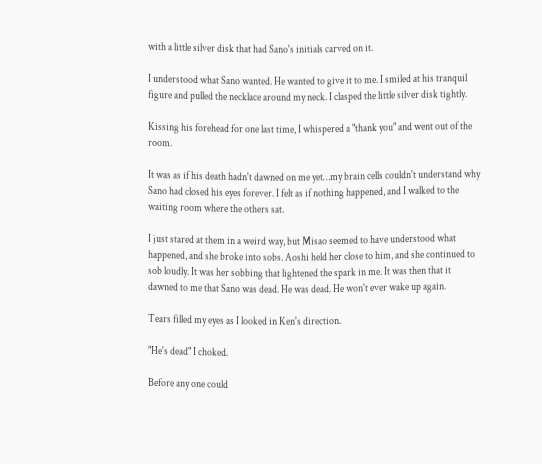with a little silver disk that had Sano's initials carved on it.

I understood what Sano wanted. He wanted to give it to me. I smiled at his tranquil figure and pulled the necklace around my neck. I clasped the little silver disk tightly.

Kissing his forehead for one last time, I whispered a "thank you" and went out of the room.

It was as if his death hadn't dawned on me yet…my brain cells couldn't understand why Sano had closed his eyes forever. I felt as if nothing happened, and I walked to the waiting room where the others sat.

I just stared at them in a weird way, but Misao seemed to have understood what happened, and she broke into sobs. Aoshi held her close to him, and she continued to sob loudly. It was her sobbing that lightened the spark in me. It was then that it dawned to me that Sano was dead. He was dead. He won't ever wake up again.

Tears filled my eyes as I looked in Ken's direction.

"He's dead" I choked.

Before any one could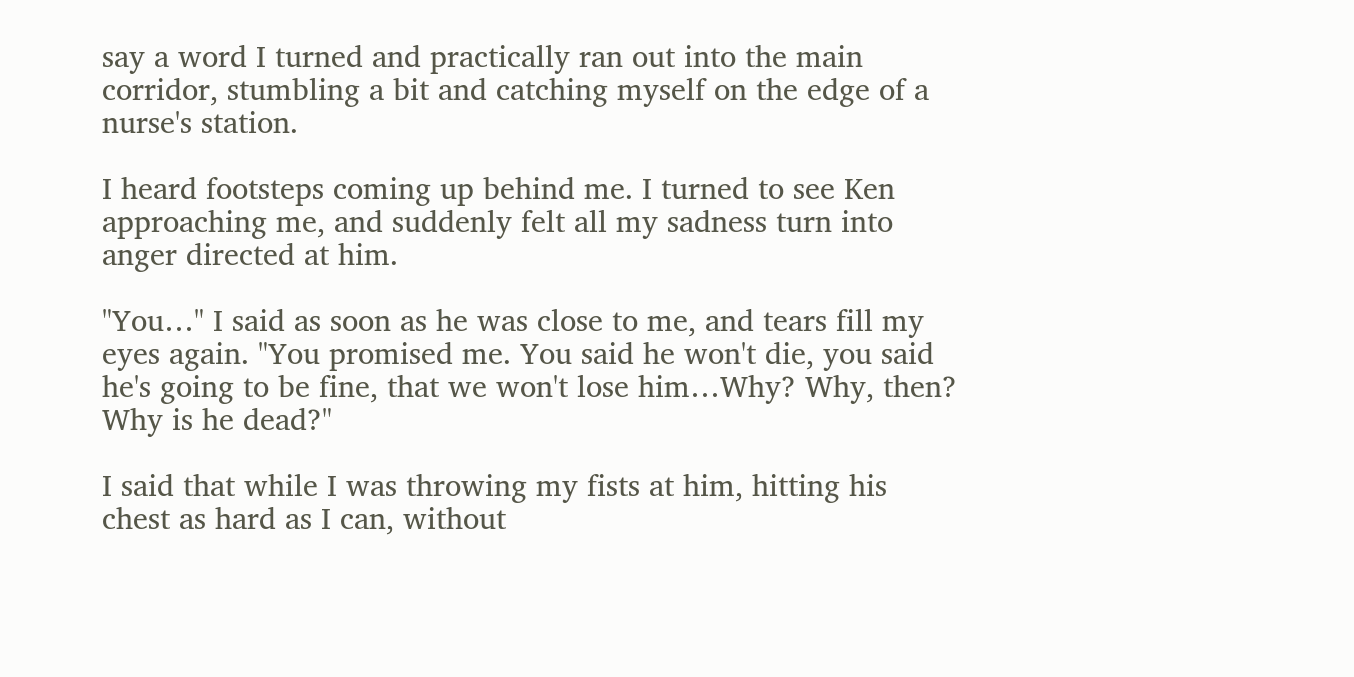say a word I turned and practically ran out into the main corridor, stumbling a bit and catching myself on the edge of a nurse's station.

I heard footsteps coming up behind me. I turned to see Ken approaching me, and suddenly felt all my sadness turn into anger directed at him.

"You…" I said as soon as he was close to me, and tears fill my eyes again. "You promised me. You said he won't die, you said he's going to be fine, that we won't lose him…Why? Why, then? Why is he dead?"

I said that while I was throwing my fists at him, hitting his chest as hard as I can, without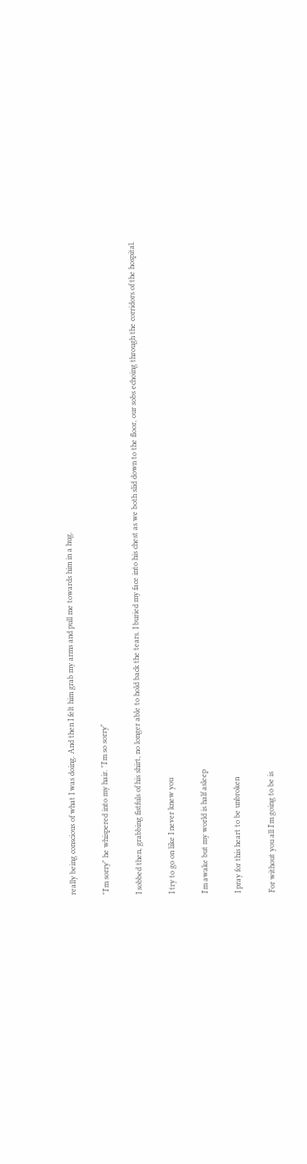really being conscious of what I was doing. And then I felt him grab my arms and pull me towards him in a hug.

"I'm sorry" he whispered into my hair. "I'm so sorry"

I sobbed then, grabbing fistfuls of his shirt, no longer able to hold back the tears. I buried my face into his chest as we both slid down to the floor, our sobs echoing through the corridors of the hospital.

I try to go on like I never knew you

I'm awake but my world is half asleep

I pray for this heart to be unbroken

For without you all I'm going to be is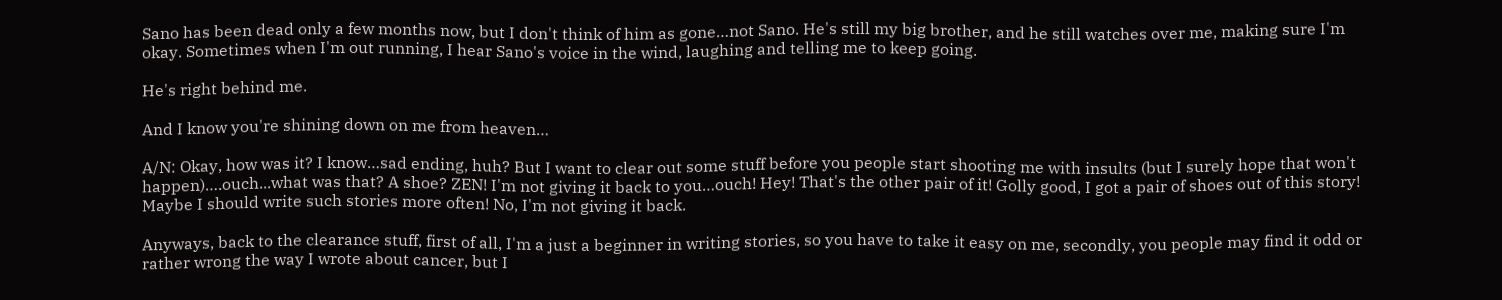Sano has been dead only a few months now, but I don't think of him as gone…not Sano. He's still my big brother, and he still watches over me, making sure I'm okay. Sometimes when I'm out running, I hear Sano's voice in the wind, laughing and telling me to keep going.

He's right behind me.

And I know you're shining down on me from heaven…

A/N: Okay, how was it? I know…sad ending, huh? But I want to clear out some stuff before you people start shooting me with insults (but I surely hope that won't happen)….ouch...what was that? A shoe? ZEN! I'm not giving it back to you…ouch! Hey! That's the other pair of it! Golly good, I got a pair of shoes out of this story! Maybe I should write such stories more often! No, I'm not giving it back.

Anyways, back to the clearance stuff, first of all, I'm a just a beginner in writing stories, so you have to take it easy on me, secondly, you people may find it odd or rather wrong the way I wrote about cancer, but I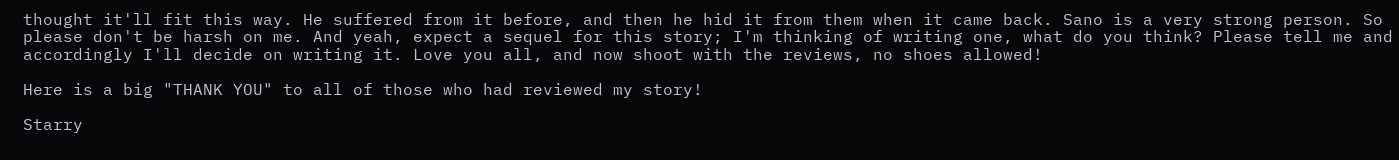thought it'll fit this way. He suffered from it before, and then he hid it from them when it came back. Sano is a very strong person. So please don't be harsh on me. And yeah, expect a sequel for this story; I'm thinking of writing one, what do you think? Please tell me and accordingly I'll decide on writing it. Love you all, and now shoot with the reviews, no shoes allowed!

Here is a big "THANK YOU" to all of those who had reviewed my story!

Starry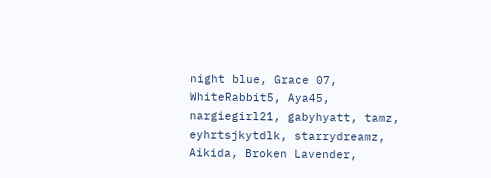night blue, Grace 07, WhiteRabbit5, Aya45, nargiegirl21, gabyhyatt, tamz, eyhrtsjkytdlk, starrydreamz, Aikida, Broken Lavender,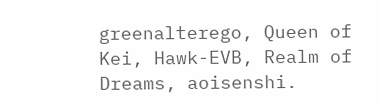greenalterego, Queen of Kei, Hawk-EVB, Realm of Dreams, aoisenshi.